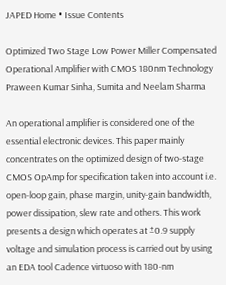JAPED Home • Issue Contents

Optimized Two Stage Low Power Miller Compensated Operational Amplifier with CMOS 180nm Technology
Praween Kumar Sinha, Sumita and Neelam Sharma

An operational amplifier is considered one of the essential electronic devices. This paper mainly concentrates on the optimized design of two-stage CMOS OpAmp for specification taken into account i.e. open-loop gain, phase margin, unity-gain bandwidth, power dissipation, slew rate and others. This work presents a design which operates at ±0.9 supply voltage and simulation process is carried out by using an EDA tool Cadence virtuoso with 180-nm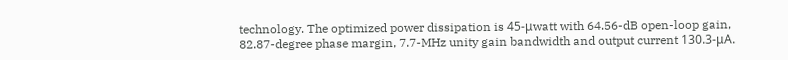technology. The optimized power dissipation is 45-μwatt with 64.56-dB open-loop gain, 82.87-degree phase margin, 7.7-MHz unity gain bandwidth and output current 130.3-μA.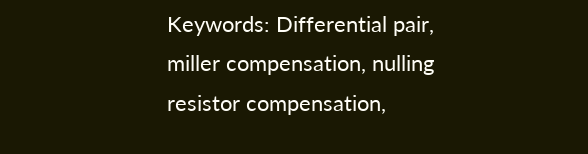Keywords: Differential pair, miller compensation, nulling resistor compensation,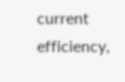current efficiency,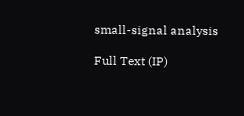small-signal analysis

Full Text (IP)